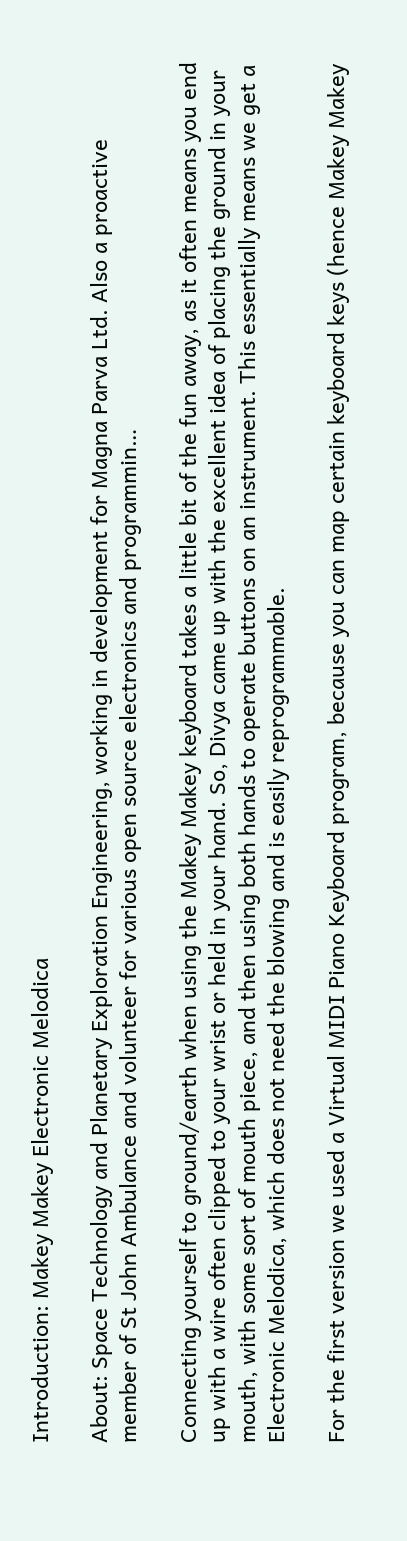Introduction: Makey Makey Electronic Melodica

About: Space Technology and Planetary Exploration Engineering, working in development for Magna Parva Ltd. Also a proactive member of St John Ambulance and volunteer for various open source electronics and programmin…

Connecting yourself to ground/earth when using the Makey Makey keyboard takes a little bit of the fun away, as it often means you end up with a wire often clipped to your wrist or held in your hand. So, Divya came up with the excellent idea of placing the ground in your mouth, with some sort of mouth piece, and then using both hands to operate buttons on an instrument. This essentially means we get a Electronic Melodica, which does not need the blowing and is easily reprogrammable.

For the first version we used a Virtual MIDI Piano Keyboard program, because you can map certain keyboard keys (hence Makey Makey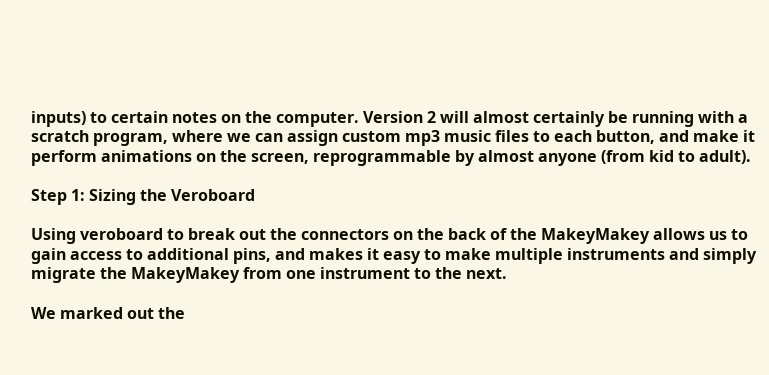inputs) to certain notes on the computer. Version 2 will almost certainly be running with a scratch program, where we can assign custom mp3 music files to each button, and make it perform animations on the screen, reprogrammable by almost anyone (from kid to adult).

Step 1: Sizing the Veroboard

Using veroboard to break out the connectors on the back of the MakeyMakey allows us to gain access to additional pins, and makes it easy to make multiple instruments and simply migrate the MakeyMakey from one instrument to the next.

We marked out the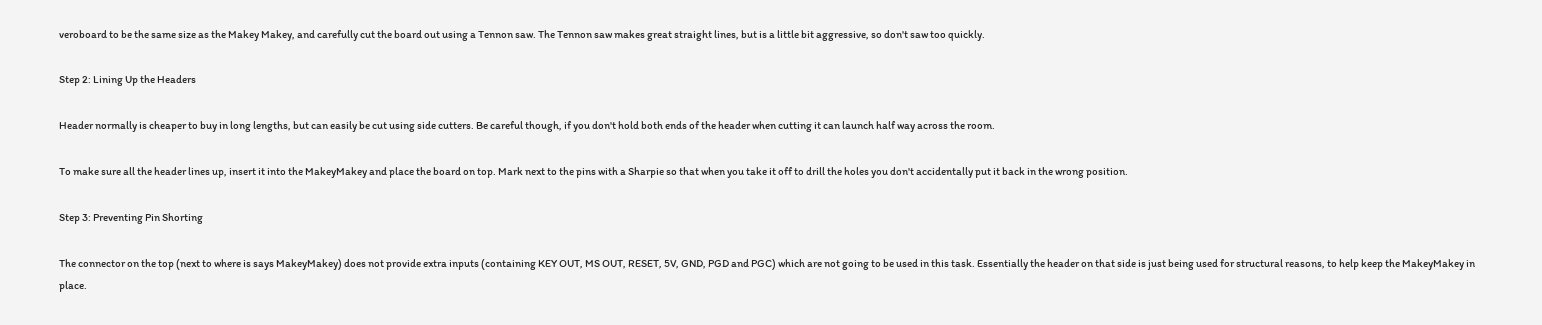veroboard to be the same size as the Makey Makey, and carefully cut the board out using a Tennon saw. The Tennon saw makes great straight lines, but is a little bit aggressive, so don't saw too quickly.

Step 2: Lining Up the Headers

Header normally is cheaper to buy in long lengths, but can easily be cut using side cutters. Be careful though, if you don't hold both ends of the header when cutting it can launch half way across the room.

To make sure all the header lines up, insert it into the MakeyMakey and place the board on top. Mark next to the pins with a Sharpie so that when you take it off to drill the holes you don't accidentally put it back in the wrong position.

Step 3: Preventing Pin Shorting

The connector on the top (next to where is says MakeyMakey) does not provide extra inputs (containing KEY OUT, MS OUT, RESET, 5V, GND, PGD and PGC) which are not going to be used in this task. Essentially the header on that side is just being used for structural reasons, to help keep the MakeyMakey in place.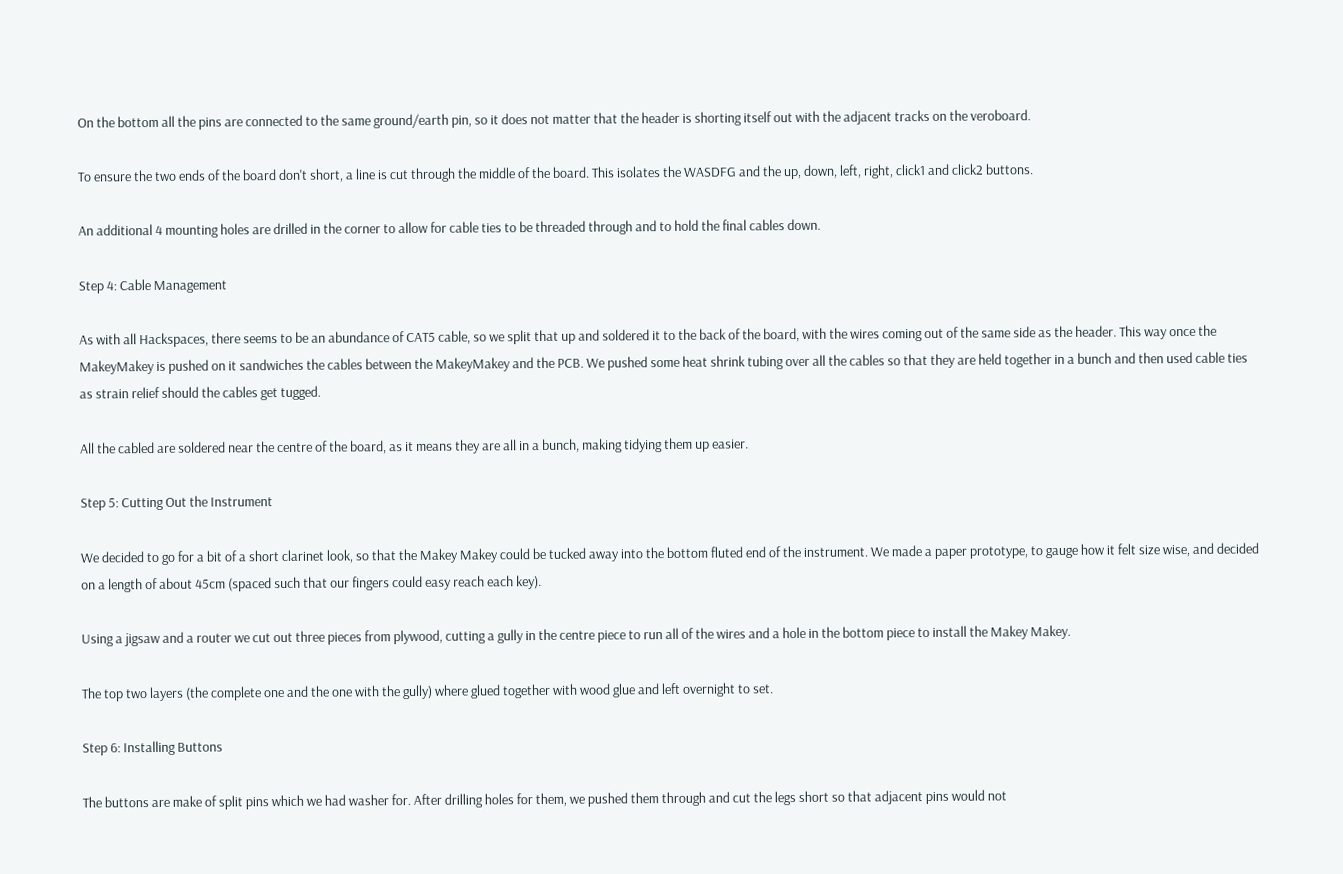On the bottom all the pins are connected to the same ground/earth pin, so it does not matter that the header is shorting itself out with the adjacent tracks on the veroboard.

To ensure the two ends of the board don't short, a line is cut through the middle of the board. This isolates the WASDFG and the up, down, left, right, click1 and click2 buttons.

An additional 4 mounting holes are drilled in the corner to allow for cable ties to be threaded through and to hold the final cables down.

Step 4: Cable Management

As with all Hackspaces, there seems to be an abundance of CAT5 cable, so we split that up and soldered it to the back of the board, with the wires coming out of the same side as the header. This way once the MakeyMakey is pushed on it sandwiches the cables between the MakeyMakey and the PCB. We pushed some heat shrink tubing over all the cables so that they are held together in a bunch and then used cable ties as strain relief should the cables get tugged.

All the cabled are soldered near the centre of the board, as it means they are all in a bunch, making tidying them up easier.

Step 5: Cutting Out the Instrument

We decided to go for a bit of a short clarinet look, so that the Makey Makey could be tucked away into the bottom fluted end of the instrument. We made a paper prototype, to gauge how it felt size wise, and decided on a length of about 45cm (spaced such that our fingers could easy reach each key).

Using a jigsaw and a router we cut out three pieces from plywood, cutting a gully in the centre piece to run all of the wires and a hole in the bottom piece to install the Makey Makey.

The top two layers (the complete one and the one with the gully) where glued together with wood glue and left overnight to set.

Step 6: Installing Buttons

The buttons are make of split pins which we had washer for. After drilling holes for them, we pushed them through and cut the legs short so that adjacent pins would not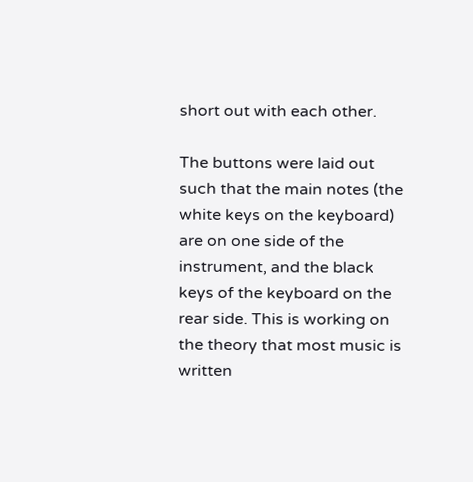short out with each other.

The buttons were laid out such that the main notes (the white keys on the keyboard) are on one side of the instrument, and the black keys of the keyboard on the rear side. This is working on the theory that most music is written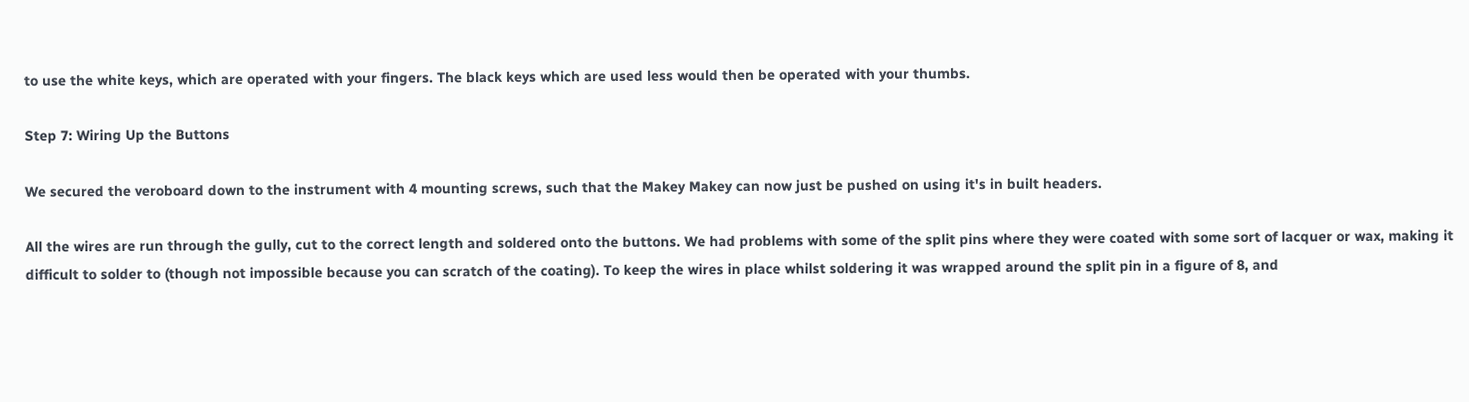to use the white keys, which are operated with your fingers. The black keys which are used less would then be operated with your thumbs.

Step 7: Wiring Up the Buttons

We secured the veroboard down to the instrument with 4 mounting screws, such that the Makey Makey can now just be pushed on using it's in built headers.

All the wires are run through the gully, cut to the correct length and soldered onto the buttons. We had problems with some of the split pins where they were coated with some sort of lacquer or wax, making it difficult to solder to (though not impossible because you can scratch of the coating). To keep the wires in place whilst soldering it was wrapped around the split pin in a figure of 8, and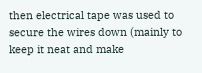then electrical tape was used to secure the wires down (mainly to keep it neat and make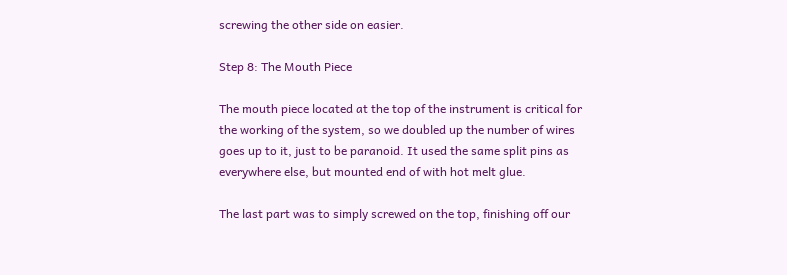screwing the other side on easier.

Step 8: The Mouth Piece

The mouth piece located at the top of the instrument is critical for the working of the system, so we doubled up the number of wires goes up to it, just to be paranoid. It used the same split pins as everywhere else, but mounted end of with hot melt glue.

The last part was to simply screwed on the top, finishing off our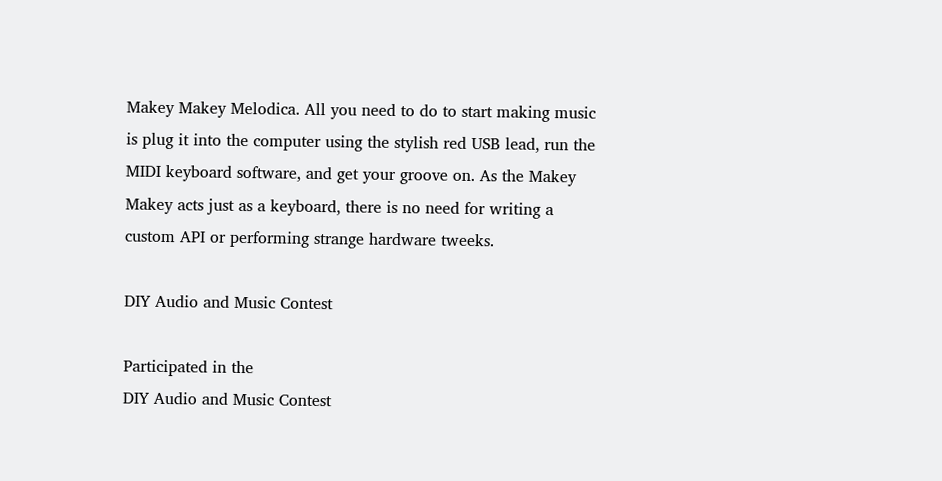Makey Makey Melodica. All you need to do to start making music is plug it into the computer using the stylish red USB lead, run the MIDI keyboard software, and get your groove on. As the Makey Makey acts just as a keyboard, there is no need for writing a custom API or performing strange hardware tweeks.

DIY Audio and Music Contest

Participated in the
DIY Audio and Music Contest